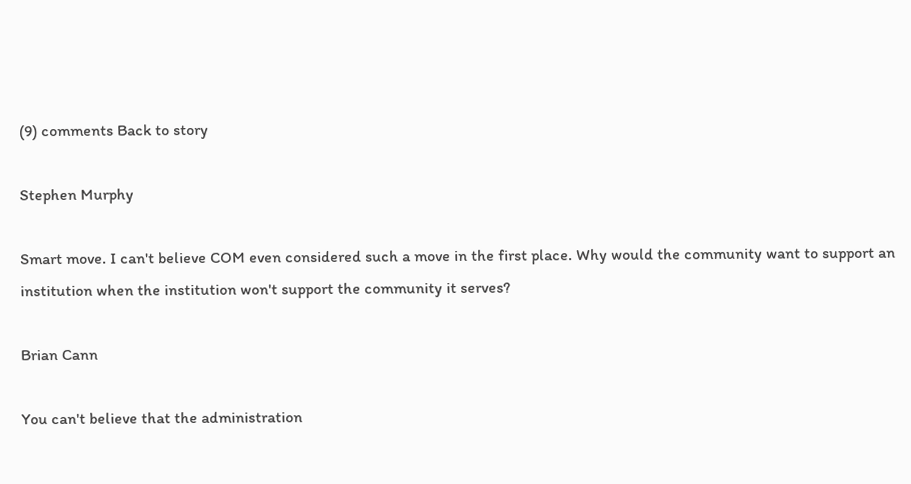(9) comments Back to story

Stephen Murphy

Smart move. I can't believe COM even considered such a move in the first place. Why would the community want to support an institution when the institution won't support the community it serves?

Brian Cann

You can't believe that the administration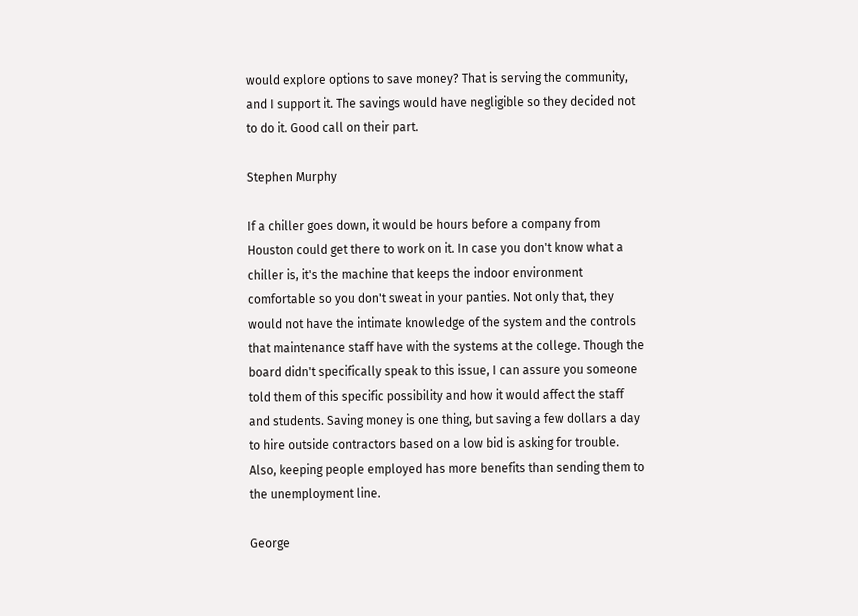would explore options to save money? That is serving the community, and I support it. The savings would have negligible so they decided not to do it. Good call on their part.

Stephen Murphy

If a chiller goes down, it would be hours before a company from Houston could get there to work on it. In case you don't know what a chiller is, it's the machine that keeps the indoor environment comfortable so you don't sweat in your panties. Not only that, they would not have the intimate knowledge of the system and the controls that maintenance staff have with the systems at the college. Though the board didn't specifically speak to this issue, I can assure you someone told them of this specific possibility and how it would affect the staff and students. Saving money is one thing, but saving a few dollars a day to hire outside contractors based on a low bid is asking for trouble. Also, keeping people employed has more benefits than sending them to the unemployment line.

George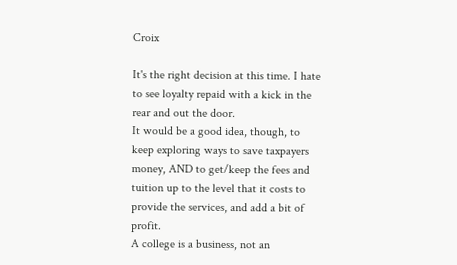Croix

It's the right decision at this time. I hate to see loyalty repaid with a kick in the rear and out the door.
It would be a good idea, though, to keep exploring ways to save taxpayers money, AND to get/keep the fees and tuition up to the level that it costs to provide the services, and add a bit of profit.
A college is a business, not an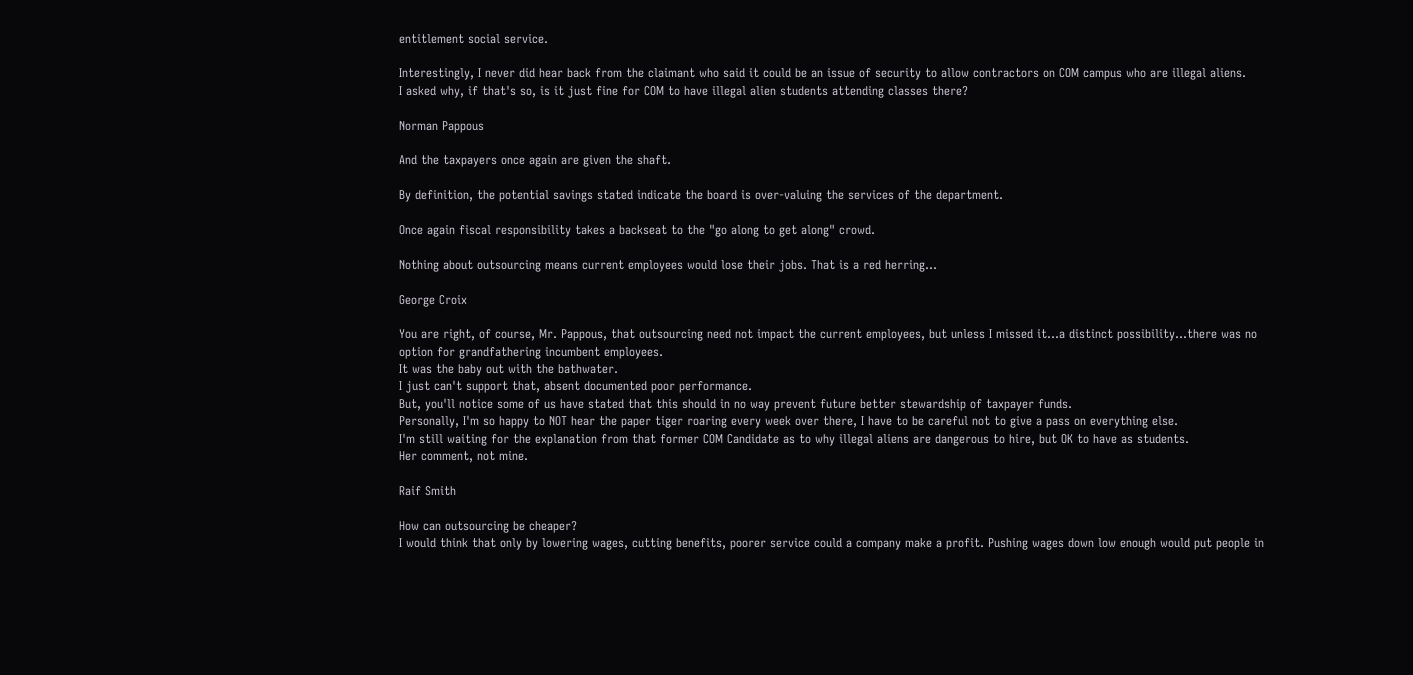entitlement social service.

Interestingly, I never did hear back from the claimant who said it could be an issue of security to allow contractors on COM campus who are illegal aliens.
I asked why, if that's so, is it just fine for COM to have illegal alien students attending classes there?

Norman Pappous

And the taxpayers once again are given the shaft.

By definition, the potential savings stated indicate the board is over-valuing the services of the department.

Once again fiscal responsibility takes a backseat to the "go along to get along" crowd.

Nothing about outsourcing means current employees would lose their jobs. That is a red herring...

George Croix

You are right, of course, Mr. Pappous, that outsourcing need not impact the current employees, but unless I missed it...a distinct possibility...there was no option for grandfathering incumbent employees.
It was the baby out with the bathwater.
I just can't support that, absent documented poor performance.
But, you'll notice some of us have stated that this should in no way prevent future better stewardship of taxpayer funds.
Personally, I'm so happy to NOT hear the paper tiger roaring every week over there, I have to be careful not to give a pass on everything else.
I'm still waiting for the explanation from that former COM Candidate as to why illegal aliens are dangerous to hire, but OK to have as students.
Her comment, not mine.

Raif Smith

How can outsourcing be cheaper?
I would think that only by lowering wages, cutting benefits, poorer service could a company make a profit. Pushing wages down low enough would put people in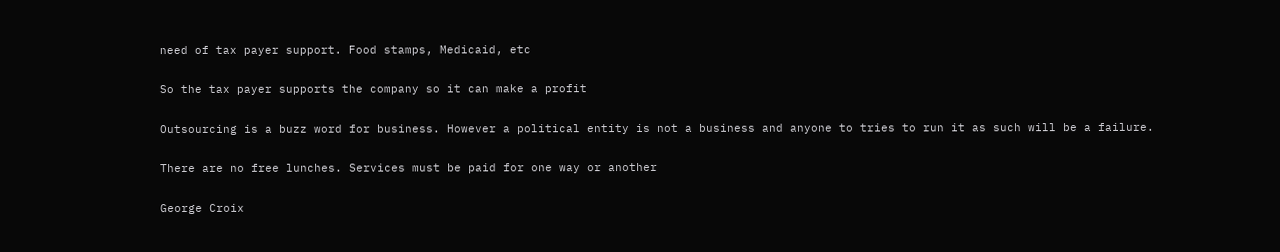need of tax payer support. Food stamps, Medicaid, etc

So the tax payer supports the company so it can make a profit

Outsourcing is a buzz word for business. However a political entity is not a business and anyone to tries to run it as such will be a failure.

There are no free lunches. Services must be paid for one way or another

George Croix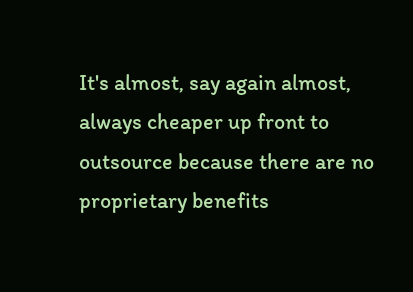It's almost, say again almost, always cheaper up front to outsource because there are no proprietary benefits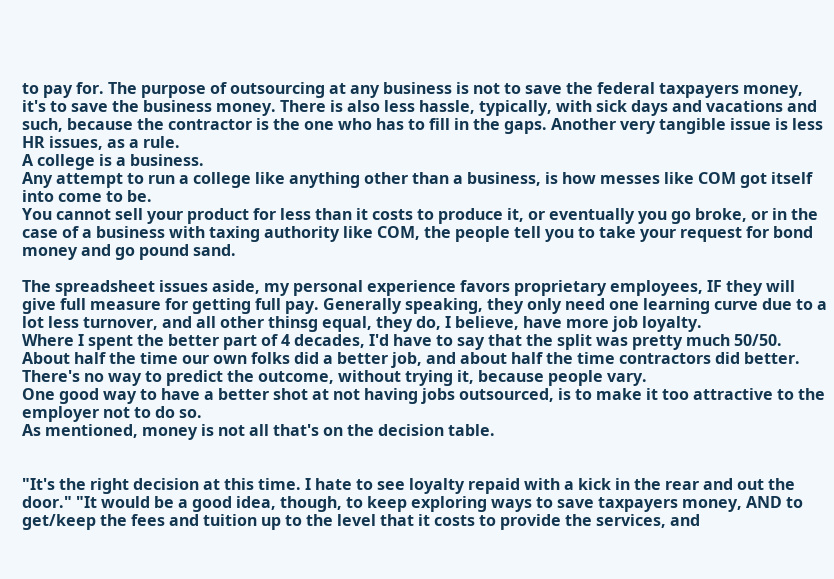to pay for. The purpose of outsourcing at any business is not to save the federal taxpayers money, it's to save the business money. There is also less hassle, typically, with sick days and vacations and such, because the contractor is the one who has to fill in the gaps. Another very tangible issue is less HR issues, as a rule.
A college is a business.
Any attempt to run a college like anything other than a business, is how messes like COM got itself into come to be.
You cannot sell your product for less than it costs to produce it, or eventually you go broke, or in the case of a business with taxing authority like COM, the people tell you to take your request for bond money and go pound sand.

The spreadsheet issues aside, my personal experience favors proprietary employees, IF they will give full measure for getting full pay. Generally speaking, they only need one learning curve due to a lot less turnover, and all other thinsg equal, they do, I believe, have more job loyalty.
Where I spent the better part of 4 decades, I'd have to say that the split was pretty much 50/50. About half the time our own folks did a better job, and about half the time contractors did better.
There's no way to predict the outcome, without trying it, because people vary.
One good way to have a better shot at not having jobs outsourced, is to make it too attractive to the employer not to do so.
As mentioned, money is not all that's on the decision table.


"It's the right decision at this time. I hate to see loyalty repaid with a kick in the rear and out the door." "It would be a good idea, though, to keep exploring ways to save taxpayers money, AND to get/keep the fees and tuition up to the level that it costs to provide the services, and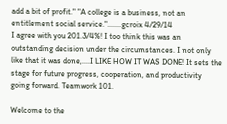add a bit of profit." "A college is a business, not an entitlement social service.".......gcroix 4/29/14
I agree with you 201.3/4%! I too think this was an outstanding decision under the circumstances. I not only like that it was done,....I LIKE HOW IT WAS DONE! It sets the stage for future progress, cooperation, and productivity going forward. Teamwork 101.

Welcome to the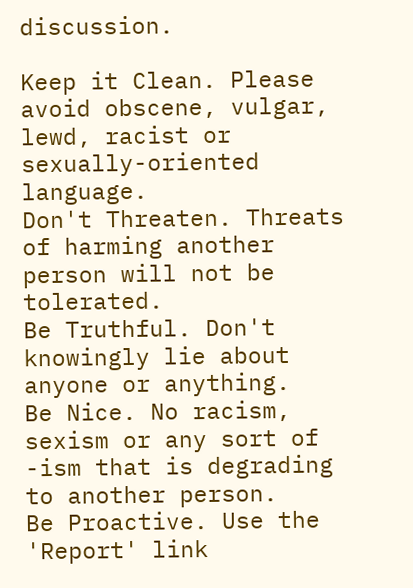discussion.

Keep it Clean. Please avoid obscene, vulgar, lewd, racist or sexually-oriented language.
Don't Threaten. Threats of harming another person will not be tolerated.
Be Truthful. Don't knowingly lie about anyone or anything.
Be Nice. No racism, sexism or any sort of -ism that is degrading to another person.
Be Proactive. Use the 'Report' link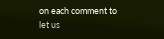on each comment to let us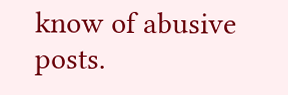know of abusive posts.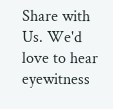Share with Us. We'd love to hear eyewitness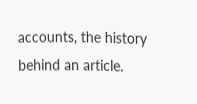accounts, the history behind an article.